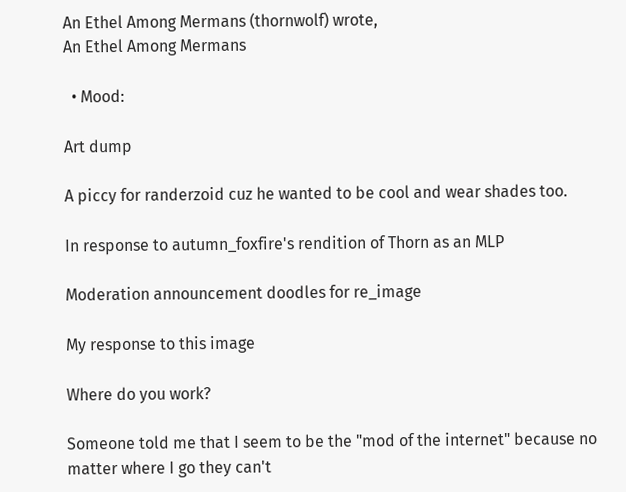An Ethel Among Mermans (thornwolf) wrote,
An Ethel Among Mermans

  • Mood:

Art dump

A piccy for randerzoid cuz he wanted to be cool and wear shades too.

In response to autumn_foxfire's rendition of Thorn as an MLP

Moderation announcement doodles for re_image

My response to this image

Where do you work?

Someone told me that I seem to be the "mod of the internet" because no matter where I go they can't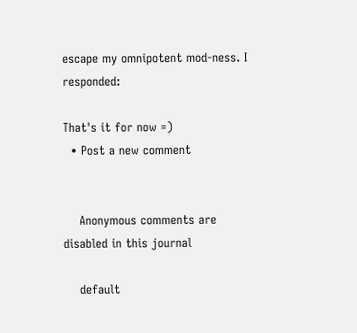escape my omnipotent mod-ness. I responded:

That's it for now =)
  • Post a new comment


    Anonymous comments are disabled in this journal

    default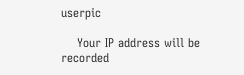userpic

    Your IP address will be recorded